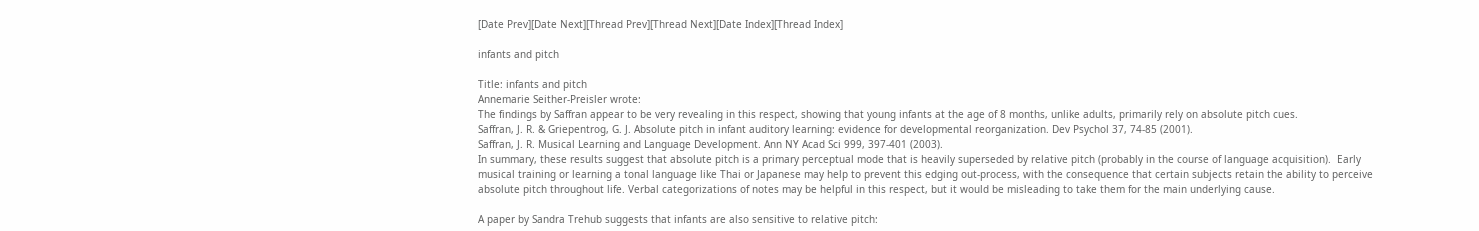[Date Prev][Date Next][Thread Prev][Thread Next][Date Index][Thread Index]

infants and pitch

Title: infants and pitch
Annemarie Seither-Preisler wrote:
The findings by Saffran appear to be very revealing in this respect, showing that young infants at the age of 8 months, unlike adults, primarily rely on absolute pitch cues.
Saffran, J. R. & Griepentrog, G. J. Absolute pitch in infant auditory learning: evidence for developmental reorganization. Dev Psychol 37, 74-85 (2001).
Saffran, J. R. Musical Learning and Language Development. Ann NY Acad Sci 999, 397-401 (2003).
In summary, these results suggest that absolute pitch is a primary perceptual mode that is heavily superseded by relative pitch (probably in the course of language acquisition).  Early musical training or learning a tonal language like Thai or Japanese may help to prevent this edging out-process, with the consequence that certain subjects retain the ability to perceive absolute pitch throughout life. Verbal categorizations of notes may be helpful in this respect, but it would be misleading to take them for the main underlying cause.

A paper by Sandra Trehub suggests that infants are also sensitive to relative pitch: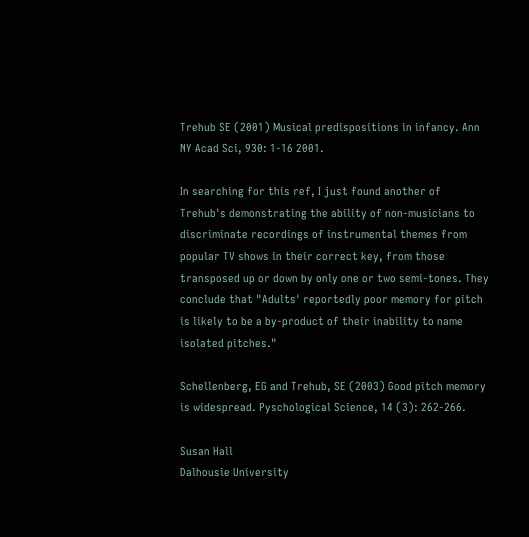Trehub SE (2001) Musical predispositions in infancy. Ann NY Acad Sci, 930: 1-16 2001.

In searching for this ref, I just found another of Trehub's demonstrating the ability of non-musicians to discriminate recordings of instrumental themes from popular TV shows in their correct key, from those transposed up or down by only one or two semi-tones. They conclude that "Adults' reportedly poor memory for pitch is likely to be a by-product of their inability to name isolated pitches."

Schellenberg, EG and Trehub, SE (2003) Good pitch memory is widespread. Pyschological Science, 14 (3): 262-266.

Susan Hall
Dalhousie University